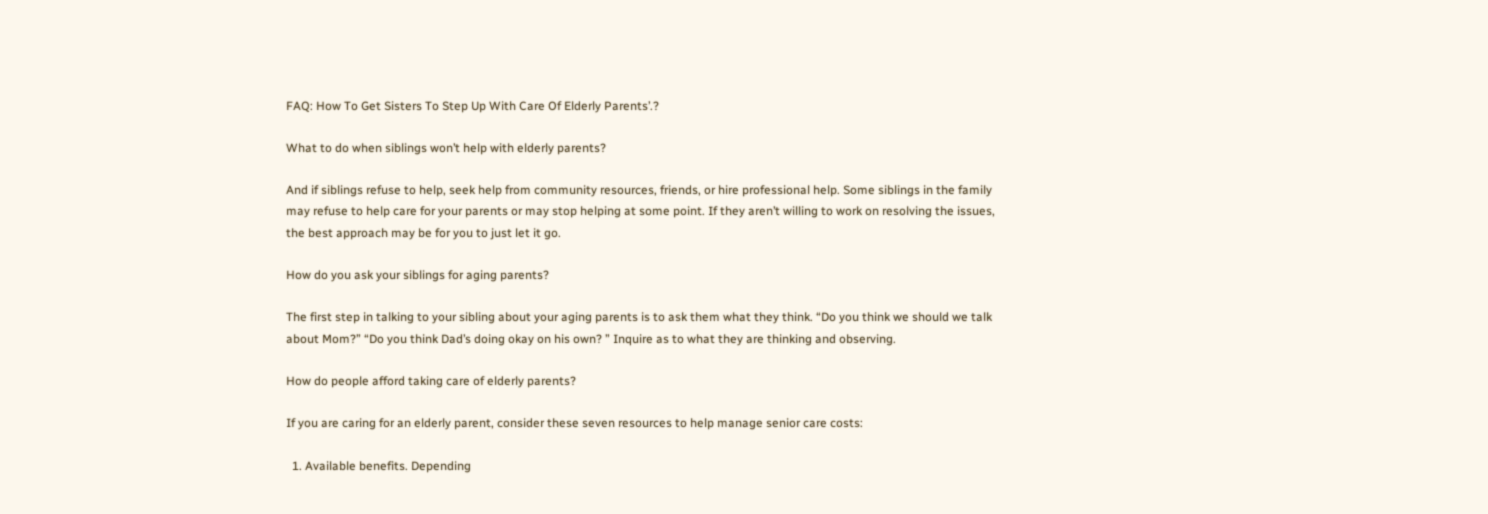FAQ: How To Get Sisters To Step Up With Care Of Elderly Parents’.?

What to do when siblings won’t help with elderly parents?

And if siblings refuse to help, seek help from community resources, friends, or hire professional help. Some siblings in the family may refuse to help care for your parents or may stop helping at some point. If they aren’t willing to work on resolving the issues, the best approach may be for you to just let it go.

How do you ask your siblings for aging parents?

The first step in talking to your sibling about your aging parents is to ask them what they think. “Do you think we should we talk about Mom?” “Do you think Dad’s doing okay on his own? ” Inquire as to what they are thinking and observing.

How do people afford taking care of elderly parents?

If you are caring for an elderly parent, consider these seven resources to help manage senior care costs:

  1. Available benefits. Depending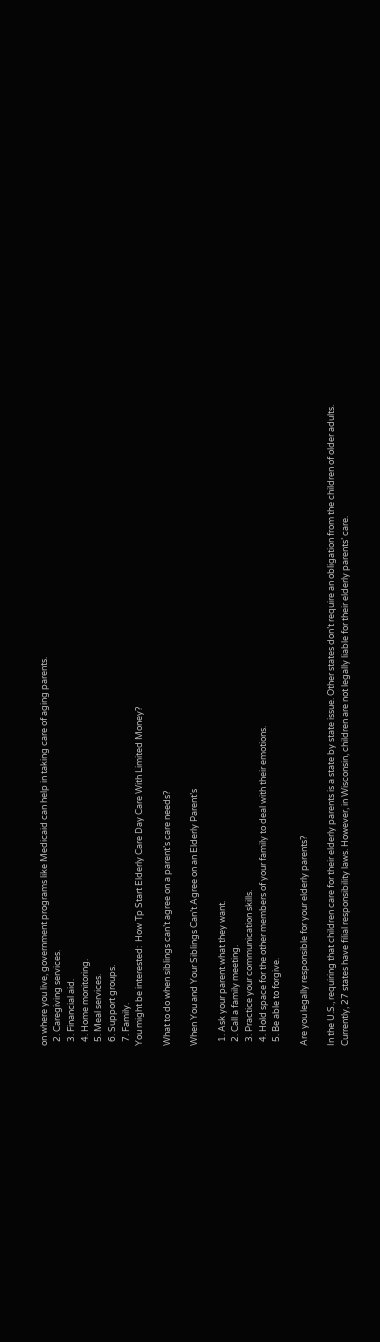on where you live, government programs like Medicaid can help in taking care of aging parents.
  2. Caregiving services.
  3. Financial aid.
  4. Home monitoring.
  5. Meal services.
  6. Support groups.
  7. Family.
You might be interested:  How Tp Start Elderly Care Day Care With Limited Money?

What to do when siblings can’t agree on a parent’s care needs?

When You and Your Siblings Can’t Agree on an Elderly Parent’s

  1. Ask your parent what they want.
  2. Call a family meeting.
  3. Practice your communication skills.
  4. Hold space for the other members of your family to deal with their emotions.
  5. Be able to forgive.

Are you legally responsible for your elderly parents?

In the U.S., requiring that children care for their elderly parents is a state by state issue. Other states don’t require an obligation from the children of older adults. Currently, 27 states have filial responsibility laws. However, in Wisconsin, children are not legally liable for their elderly parents’ care.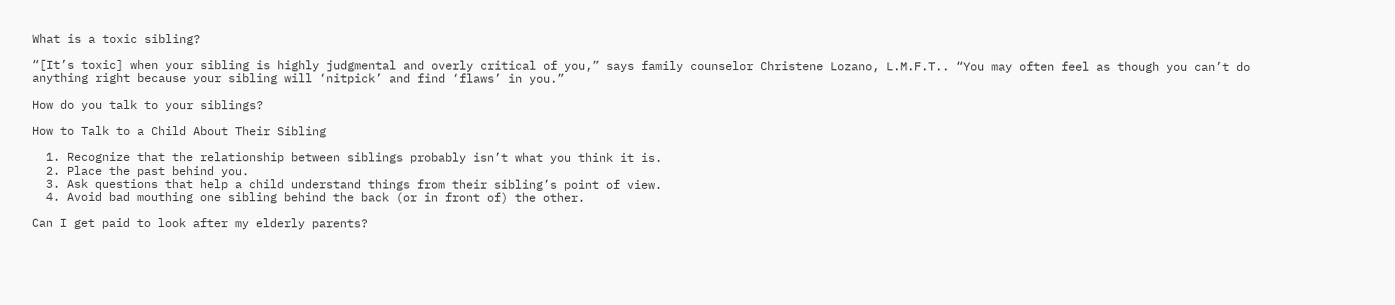What is a toxic sibling?

“[It’s toxic] when your sibling is highly judgmental and overly critical of you,” says family counselor Christene Lozano, L.M.F.T.. “You may often feel as though you can’t do anything right because your sibling will ‘nitpick’ and find ‘flaws’ in you.”

How do you talk to your siblings?

How to Talk to a Child About Their Sibling

  1. Recognize that the relationship between siblings probably isn’t what you think it is.
  2. Place the past behind you.
  3. Ask questions that help a child understand things from their sibling’s point of view.
  4. Avoid bad mouthing one sibling behind the back (or in front of) the other.

Can I get paid to look after my elderly parents?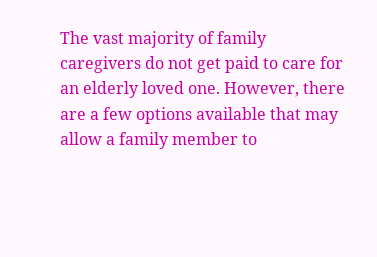The vast majority of family caregivers do not get paid to care for an elderly loved one. However, there are a few options available that may allow a family member to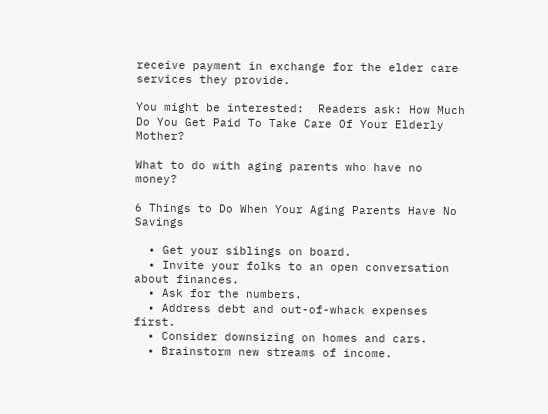receive payment in exchange for the elder care services they provide.

You might be interested:  Readers ask: How Much Do You Get Paid To Take Care Of Your Elderly Mother?

What to do with aging parents who have no money?

6 Things to Do When Your Aging Parents Have No Savings

  • Get your siblings on board.
  • Invite your folks to an open conversation about finances.
  • Ask for the numbers.
  • Address debt and out-of-whack expenses first.
  • Consider downsizing on homes and cars.
  • Brainstorm new streams of income.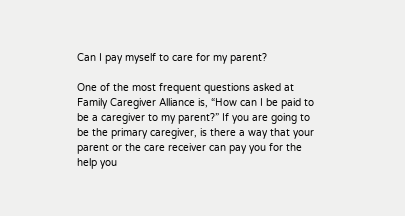Can I pay myself to care for my parent?

One of the most frequent questions asked at Family Caregiver Alliance is, “How can I be paid to be a caregiver to my parent?” If you are going to be the primary caregiver, is there a way that your parent or the care receiver can pay you for the help you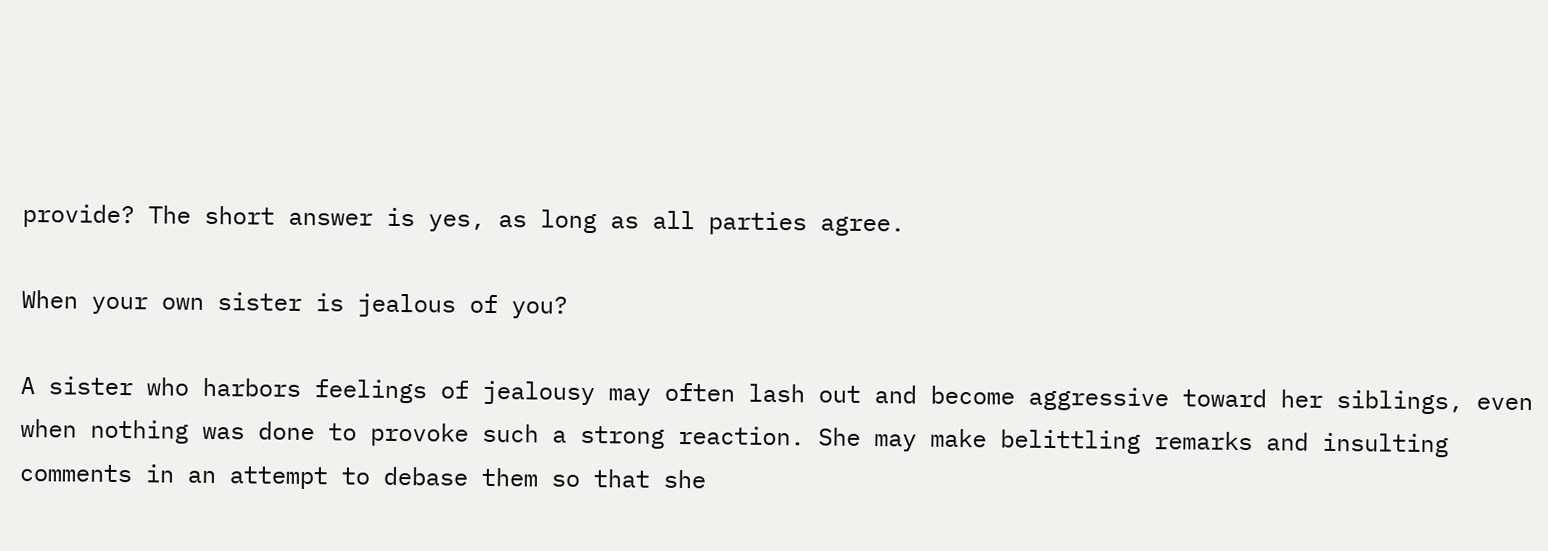provide? The short answer is yes, as long as all parties agree.

When your own sister is jealous of you?

A sister who harbors feelings of jealousy may often lash out and become aggressive toward her siblings, even when nothing was done to provoke such a strong reaction. She may make belittling remarks and insulting comments in an attempt to debase them so that she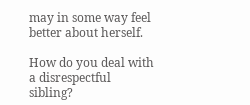may in some way feel better about herself.

How do you deal with a disrespectful sibling?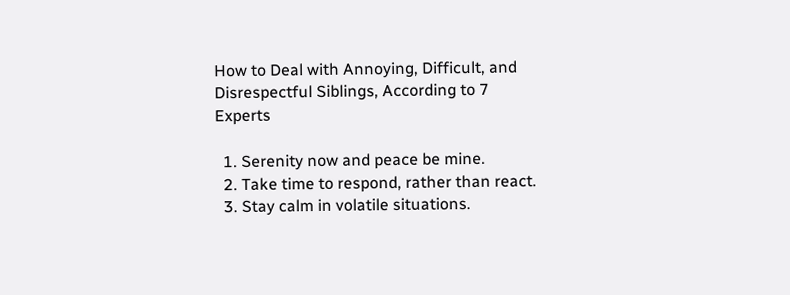How to Deal with Annoying, Difficult, and Disrespectful Siblings, According to 7 Experts

  1. Serenity now and peace be mine.
  2. Take time to respond, rather than react.
  3. Stay calm in volatile situations.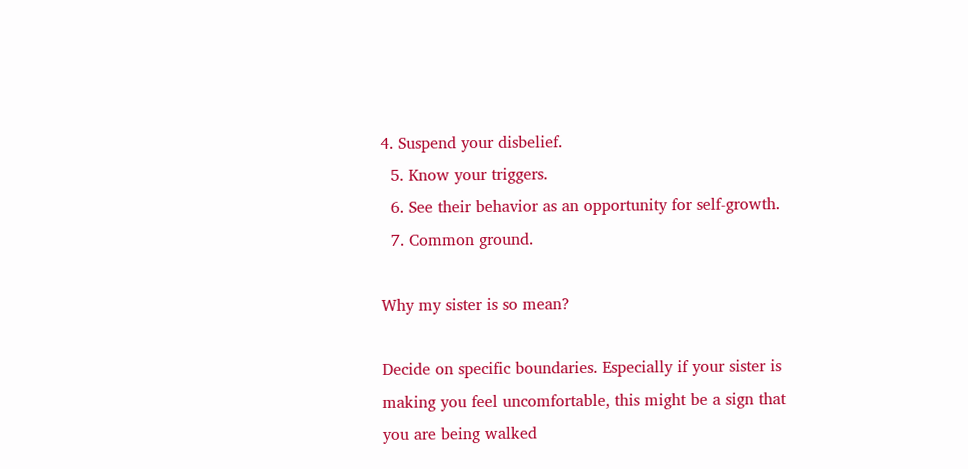4. Suspend your disbelief.
  5. Know your triggers.
  6. See their behavior as an opportunity for self-growth.
  7. Common ground.

Why my sister is so mean?

Decide on specific boundaries. Especially if your sister is making you feel uncomfortable, this might be a sign that you are being walked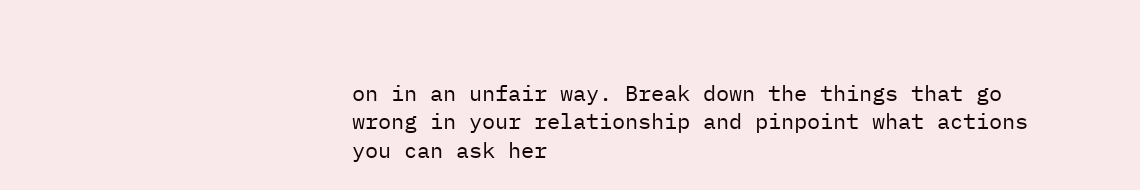on in an unfair way. Break down the things that go wrong in your relationship and pinpoint what actions you can ask her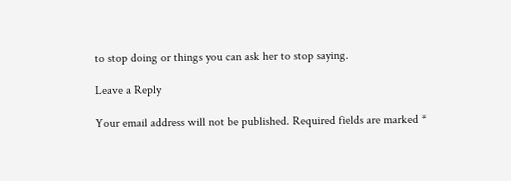to stop doing or things you can ask her to stop saying.

Leave a Reply

Your email address will not be published. Required fields are marked *